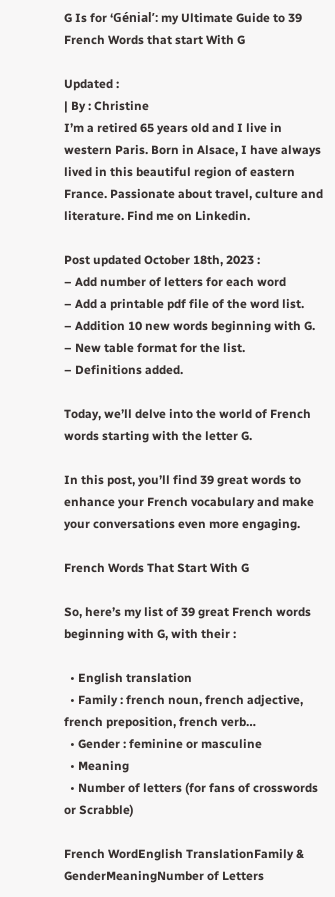G Is for ‘Génial’: my Ultimate Guide to 39 French Words that start With G

Updated :
| By : Christine
I’m a retired 65 years old and I live in western Paris. Born in Alsace, I have always lived in this beautiful region of eastern France. Passionate about travel, culture and literature. Find me on Linkedin.

Post updated October 18th, 2023 :
– Add number of letters for each word
– Add a printable pdf file of the word list.
– Addition 10 new words beginning with G.
– New table format for the list.
– Definitions added.

Today, we’ll delve into the world of French words starting with the letter G.

In this post, you’ll find 39 great words to enhance your French vocabulary and make your conversations even more engaging.

French Words That Start With G

So, here’s my list of 39 great French words beginning with G, with their :

  • English translation
  • Family : french noun, french adjective, french preposition, french verb…
  • Gender : feminine or masculine
  • Meaning
  • Number of letters (for fans of crosswords or Scrabble)

French WordEnglish TranslationFamily & GenderMeaningNumber of Letters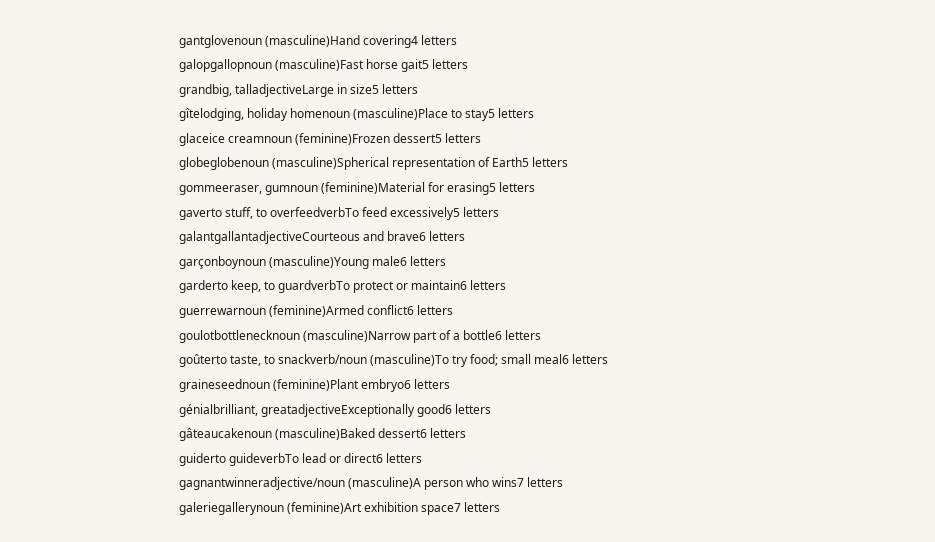gantglovenoun (masculine)Hand covering4 letters
galopgallopnoun (masculine)Fast horse gait5 letters
grandbig, talladjectiveLarge in size5 letters
gîtelodging, holiday homenoun (masculine)Place to stay5 letters
glaceice creamnoun (feminine)Frozen dessert5 letters
globeglobenoun (masculine)Spherical representation of Earth5 letters
gommeeraser, gumnoun (feminine)Material for erasing5 letters
gaverto stuff, to overfeedverbTo feed excessively5 letters
galantgallantadjectiveCourteous and brave6 letters
garçonboynoun (masculine)Young male6 letters
garderto keep, to guardverbTo protect or maintain6 letters
guerrewarnoun (feminine)Armed conflict6 letters
goulotbottlenecknoun (masculine)Narrow part of a bottle6 letters
goûterto taste, to snackverb/noun (masculine)To try food; small meal6 letters
graineseednoun (feminine)Plant embryo6 letters
génialbrilliant, greatadjectiveExceptionally good6 letters
gâteaucakenoun (masculine)Baked dessert6 letters
guiderto guideverbTo lead or direct6 letters
gagnantwinneradjective/noun (masculine)A person who wins7 letters
galeriegallerynoun (feminine)Art exhibition space7 letters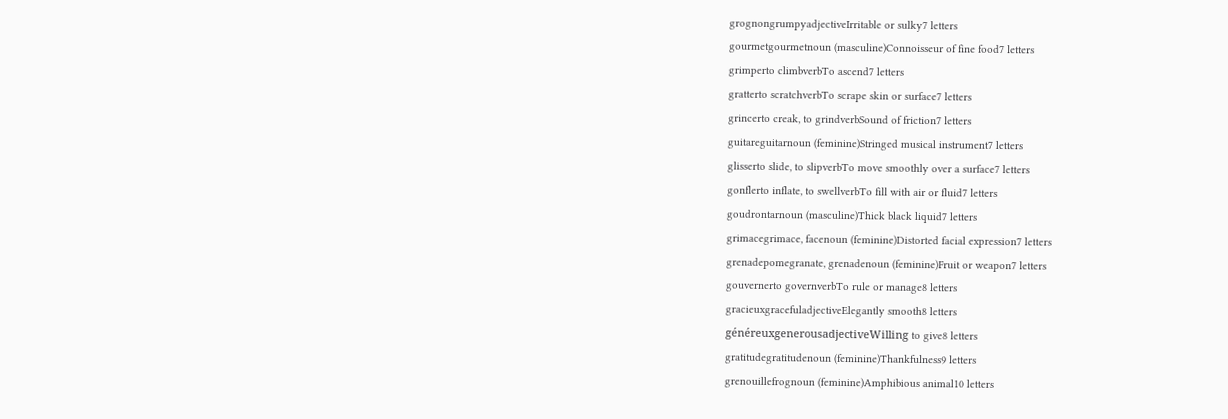grognongrumpyadjectiveIrritable or sulky7 letters
gourmetgourmetnoun (masculine)Connoisseur of fine food7 letters
grimperto climbverbTo ascend7 letters
gratterto scratchverbTo scrape skin or surface7 letters
grincerto creak, to grindverbSound of friction7 letters
guitareguitarnoun (feminine)Stringed musical instrument7 letters
glisserto slide, to slipverbTo move smoothly over a surface7 letters
gonflerto inflate, to swellverbTo fill with air or fluid7 letters
goudrontarnoun (masculine)Thick black liquid7 letters
grimacegrimace, facenoun (feminine)Distorted facial expression7 letters
grenadepomegranate, grenadenoun (feminine)Fruit or weapon7 letters
gouvernerto governverbTo rule or manage8 letters
gracieuxgracefuladjectiveElegantly smooth8 letters
généreuxgenerousadjectiveWilling to give8 letters
gratitudegratitudenoun (feminine)Thankfulness9 letters
grenouillefrognoun (feminine)Amphibious animal10 letters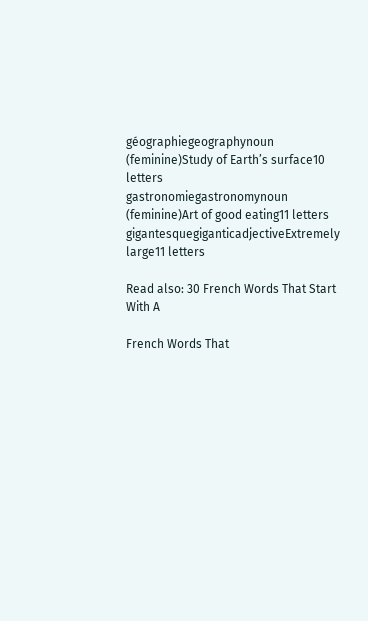géographiegeographynoun (feminine)Study of Earth’s surface10 letters
gastronomiegastronomynoun (feminine)Art of good eating11 letters
gigantesquegiganticadjectiveExtremely large11 letters

Read also: 30 French Words That Start With A

French Words That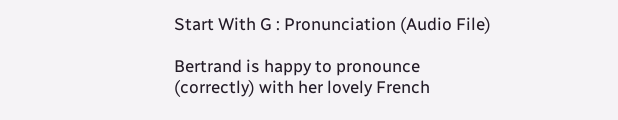Start With G : Pronunciation (Audio File)

Bertrand is happy to pronounce (correctly) with her lovely French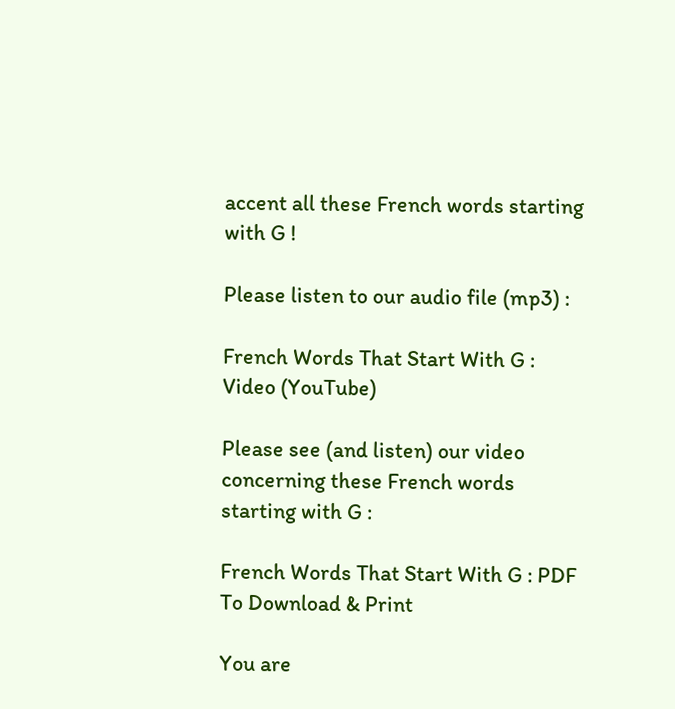accent all these French words starting with G !

Please listen to our audio file (mp3) :

French Words That Start With G : Video (YouTube)

Please see (and listen) our video concerning these French words starting with G :

French Words That Start With G : PDF To Download & Print

You are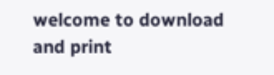welcome to download and print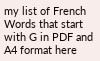my list of French Words that start with G in PDF and A4 format here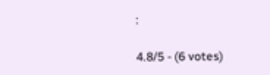:

4.8/5 - (6 votes)